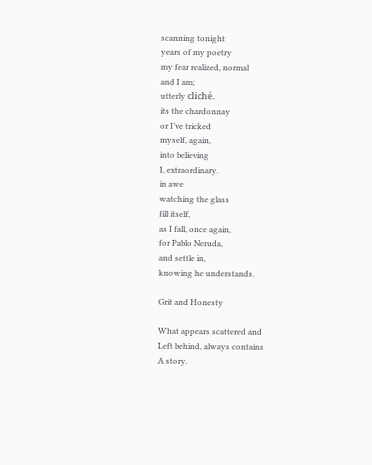scanning tonight
years of my poetry
my fear realized, normal
and I am;
utterly cliché.
its the chardonnay
or I’ve tricked
myself, again,
into believing
I, extraordinary.
in awe
watching the glass
fill itself,
as I fall, once again,
for Pablo Neruda,
and settle in,
knowing he understands.

Grit and Honesty

What appears scattered and
Left behind, always contains
A story.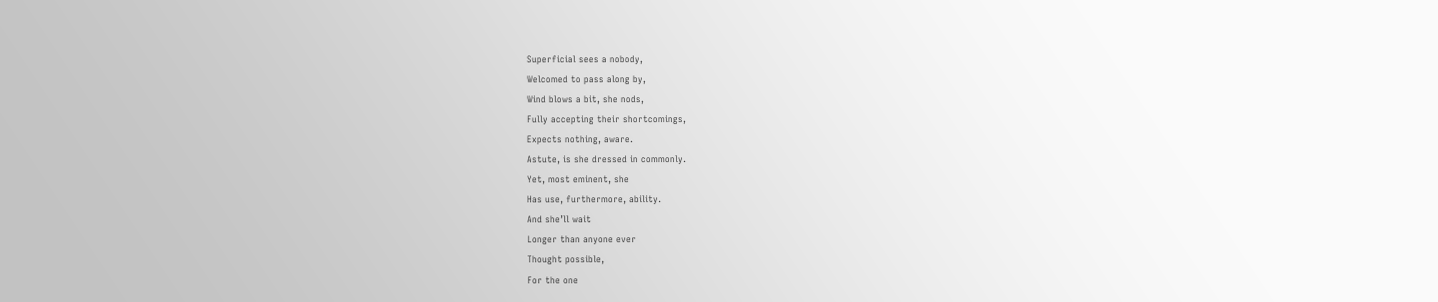Superficial sees a nobody,
Welcomed to pass along by,
Wind blows a bit, she nods,
Fully accepting their shortcomings,
Expects nothing, aware.
Astute, is she dressed in commonly.
Yet, most eminent, she
Has use, furthermore, ability.
And she’ll wait
Longer than anyone ever
Thought possible,
For the one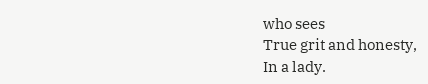who sees
True grit and honesty,
In a lady.